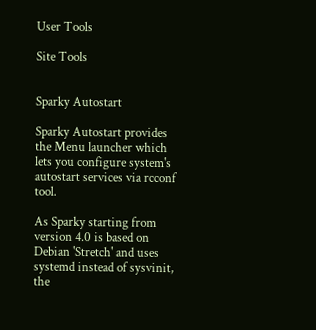User Tools

Site Tools


Sparky Autostart

Sparky Autostart provides the Menu launcher which lets you configure system's autostart services via rcconf tool.

As Sparky starting from version 4.0 is based on Debian 'Stretch' and uses systemd instead of sysvinit, the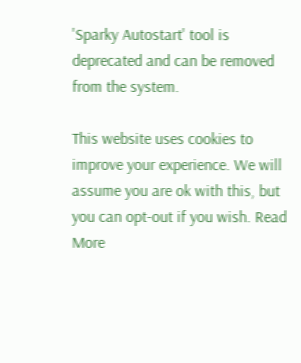'Sparky Autostart' tool is deprecated and can be removed from the system.

This website uses cookies to improve your experience. We will assume you are ok with this, but you can opt-out if you wish. Read More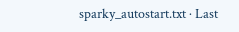sparky_autostart.txt · Last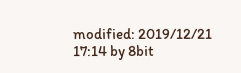modified: 2019/12/21 17:14 by 8bit